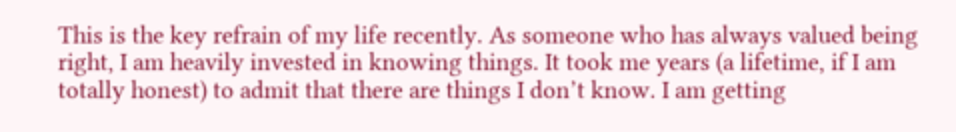This is the key refrain of my life recently. As someone who has always valued being right, I am heavily invested in knowing things. It took me years (a lifetime, if I am totally honest) to admit that there are things I don’t know. I am getting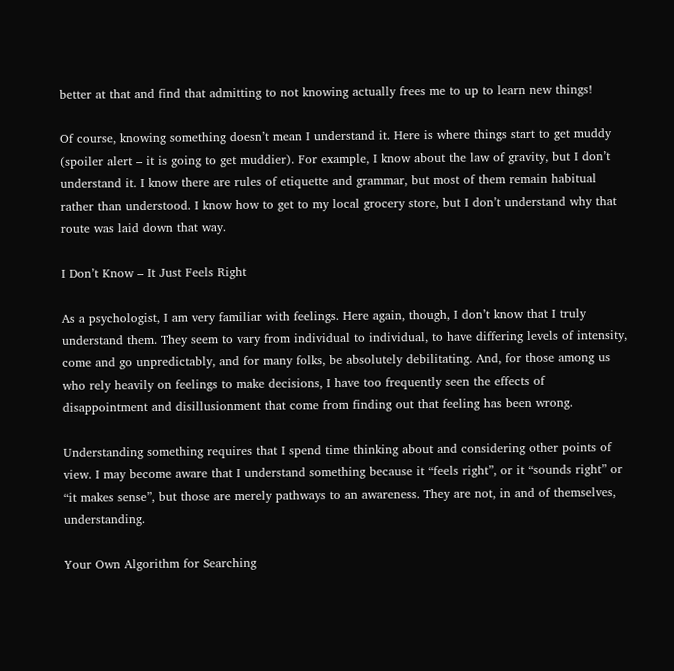better at that and find that admitting to not knowing actually frees me to up to learn new things!

Of course, knowing something doesn’t mean I understand it. Here is where things start to get muddy (spoiler alert – it is going to get muddier). For example, I know about the law of gravity, but I don’t understand it. I know there are rules of etiquette and grammar, but most of them remain habitual rather than understood. I know how to get to my local grocery store, but I don’t understand why that route was laid down that way.

I Don’t Know – It Just Feels Right

As a psychologist, I am very familiar with feelings. Here again, though, I don’t know that I truly understand them. They seem to vary from individual to individual, to have differing levels of intensity, come and go unpredictably, and for many folks, be absolutely debilitating. And, for those among us who rely heavily on feelings to make decisions, I have too frequently seen the effects of disappointment and disillusionment that come from finding out that feeling has been wrong.

Understanding something requires that I spend time thinking about and considering other points of view. I may become aware that I understand something because it “feels right”, or it “sounds right” or “it makes sense”, but those are merely pathways to an awareness. They are not, in and of themselves, understanding.

Your Own Algorithm for Searching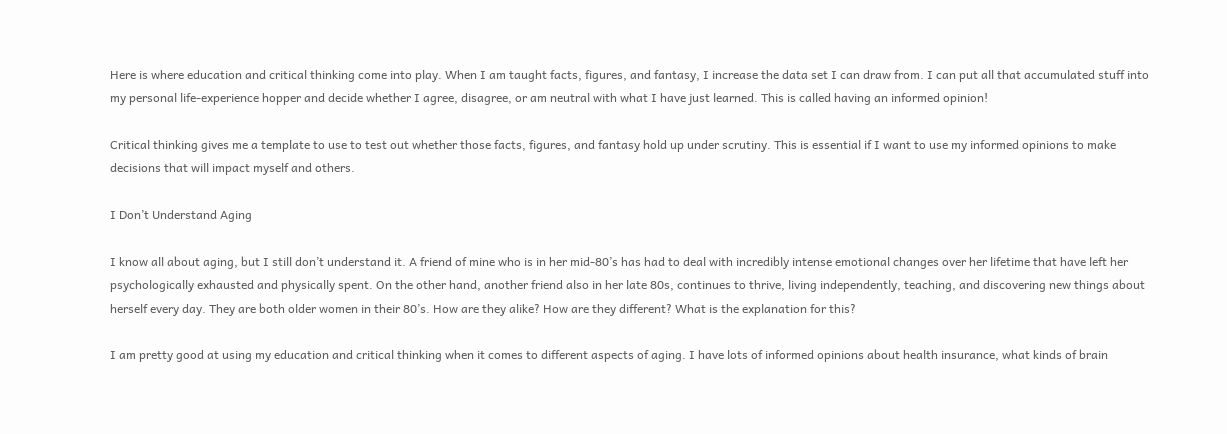Here is where education and critical thinking come into play. When I am taught facts, figures, and fantasy, I increase the data set I can draw from. I can put all that accumulated stuff into my personal life-experience hopper and decide whether I agree, disagree, or am neutral with what I have just learned. This is called having an informed opinion!

Critical thinking gives me a template to use to test out whether those facts, figures, and fantasy hold up under scrutiny. This is essential if I want to use my informed opinions to make decisions that will impact myself and others.

I Don’t Understand Aging

I know all about aging, but I still don’t understand it. A friend of mine who is in her mid-80’s has had to deal with incredibly intense emotional changes over her lifetime that have left her psychologically exhausted and physically spent. On the other hand, another friend also in her late 80s, continues to thrive, living independently, teaching, and discovering new things about herself every day. They are both older women in their 80’s. How are they alike? How are they different? What is the explanation for this?

I am pretty good at using my education and critical thinking when it comes to different aspects of aging. I have lots of informed opinions about health insurance, what kinds of brain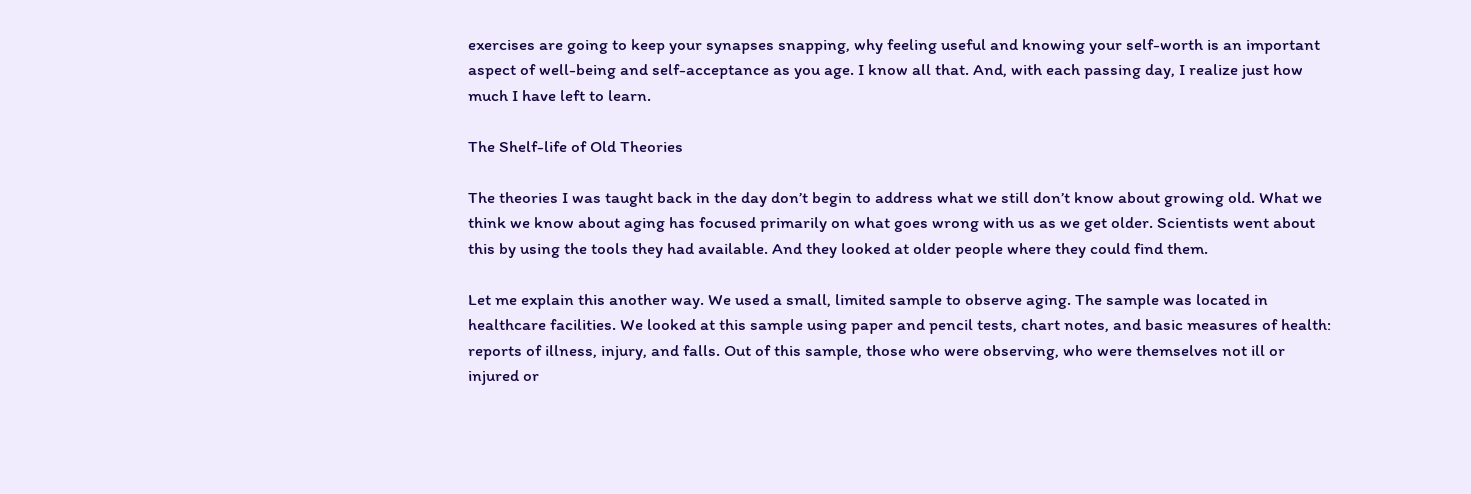exercises are going to keep your synapses snapping, why feeling useful and knowing your self-worth is an important aspect of well-being and self-acceptance as you age. I know all that. And, with each passing day, I realize just how much I have left to learn.

The Shelf-life of Old Theories

The theories I was taught back in the day don’t begin to address what we still don’t know about growing old. What we think we know about aging has focused primarily on what goes wrong with us as we get older. Scientists went about this by using the tools they had available. And they looked at older people where they could find them.

Let me explain this another way. We used a small, limited sample to observe aging. The sample was located in healthcare facilities. We looked at this sample using paper and pencil tests, chart notes, and basic measures of health: reports of illness, injury, and falls. Out of this sample, those who were observing, who were themselves not ill or injured or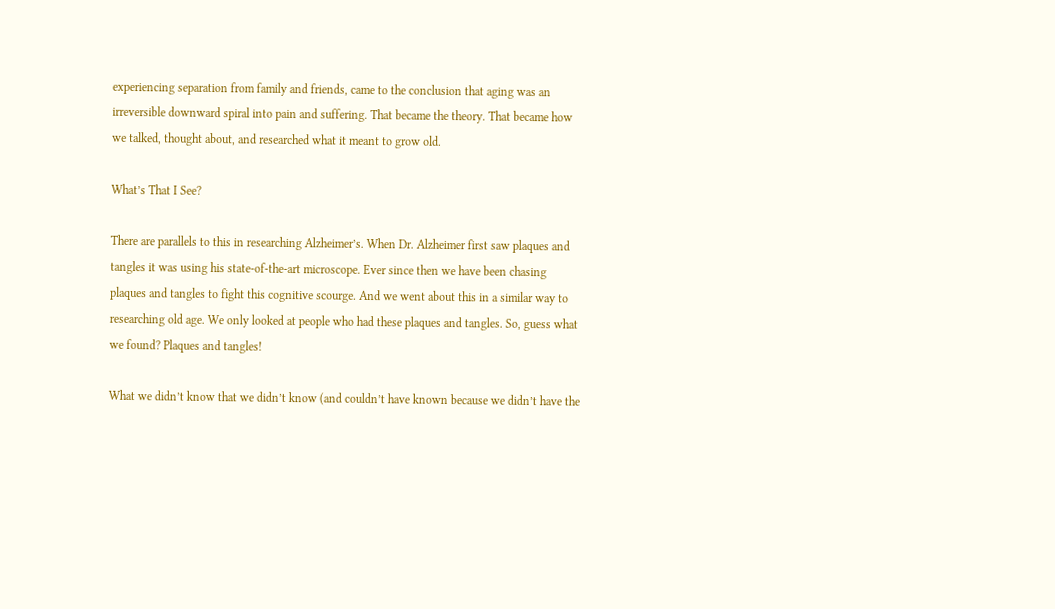experiencing separation from family and friends, came to the conclusion that aging was an irreversible downward spiral into pain and suffering. That became the theory. That became how we talked, thought about, and researched what it meant to grow old.

What’s That I See?

There are parallels to this in researching Alzheimer’s. When Dr. Alzheimer first saw plaques and tangles it was using his state-of-the-art microscope. Ever since then we have been chasing plaques and tangles to fight this cognitive scourge. And we went about this in a similar way to researching old age. We only looked at people who had these plaques and tangles. So, guess what we found? Plaques and tangles!

What we didn’t know that we didn’t know (and couldn’t have known because we didn’t have the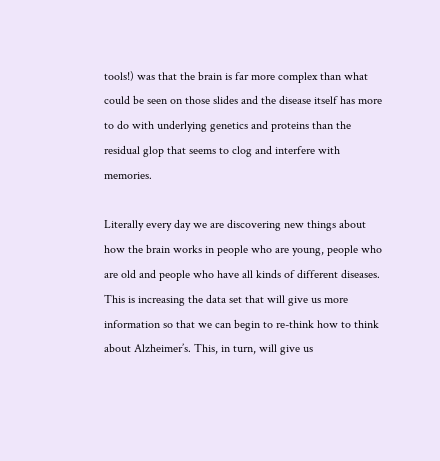tools!) was that the brain is far more complex than what could be seen on those slides and the disease itself has more to do with underlying genetics and proteins than the residual glop that seems to clog and interfere with memories.

Literally every day we are discovering new things about how the brain works in people who are young, people who are old and people who have all kinds of different diseases. This is increasing the data set that will give us more information so that we can begin to re-think how to think about Alzheimer’s. This, in turn, will give us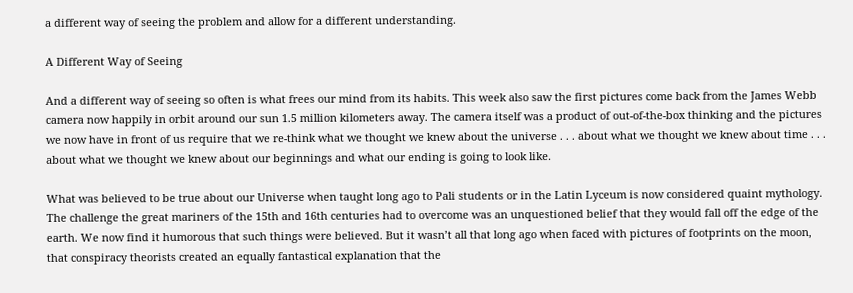a different way of seeing the problem and allow for a different understanding.

A Different Way of Seeing

And a different way of seeing so often is what frees our mind from its habits. This week also saw the first pictures come back from the James Webb camera now happily in orbit around our sun 1.5 million kilometers away. The camera itself was a product of out-of-the-box thinking and the pictures we now have in front of us require that we re-think what we thought we knew about the universe . . . about what we thought we knew about time . . . about what we thought we knew about our beginnings and what our ending is going to look like.

What was believed to be true about our Universe when taught long ago to Pali students or in the Latin Lyceum is now considered quaint mythology. The challenge the great mariners of the 15th and 16th centuries had to overcome was an unquestioned belief that they would fall off the edge of the earth. We now find it humorous that such things were believed. But it wasn’t all that long ago when faced with pictures of footprints on the moon, that conspiracy theorists created an equally fantastical explanation that the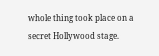whole thing took place on a secret Hollywood stage.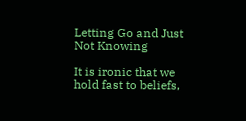Letting Go and Just Not Knowing

It is ironic that we hold fast to beliefs,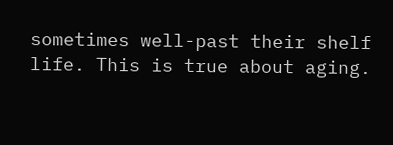sometimes well-past their shelf life. This is true about aging.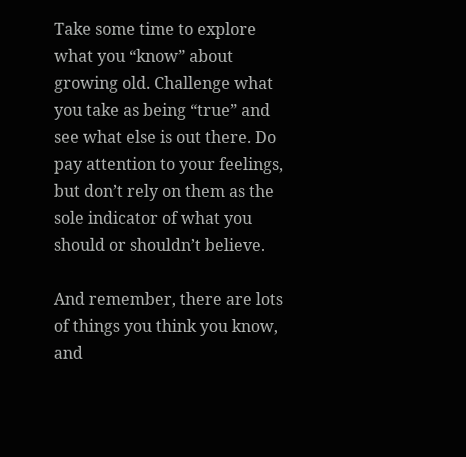Take some time to explore what you “know” about growing old. Challenge what you take as being “true” and see what else is out there. Do pay attention to your feelings, but don’t rely on them as the sole indicator of what you should or shouldn’t believe.

And remember, there are lots of things you think you know, and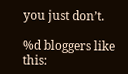you just don’t.

%d bloggers like this: